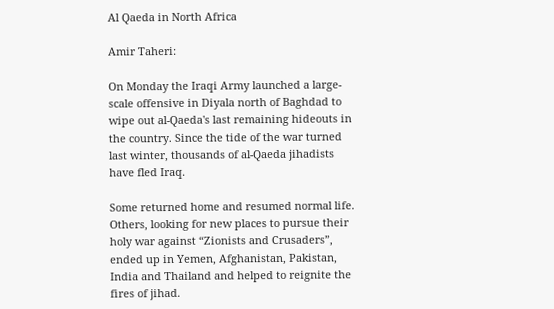Al Qaeda in North Africa

Amir Taheri:

On Monday the Iraqi Army launched a large-scale offensive in Diyala north of Baghdad to wipe out al-Qaeda's last remaining hideouts in the country. Since the tide of the war turned last winter, thousands of al-Qaeda jihadists have fled Iraq.

Some returned home and resumed normal life. Others, looking for new places to pursue their holy war against “Zionists and Crusaders”, ended up in Yemen, Afghanistan, Pakistan, India and Thailand and helped to reignite the fires of jihad.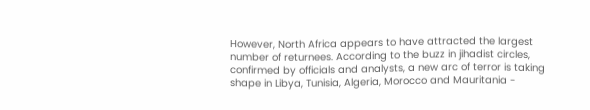However, North Africa appears to have attracted the largest number of returnees. According to the buzz in jihadist circles, confirmed by officials and analysts, a new arc of terror is taking shape in Libya, Tunisia, Algeria, Morocco and Mauritania -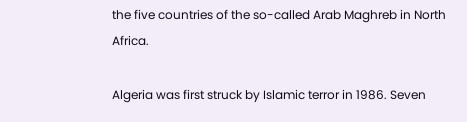the five countries of the so-called Arab Maghreb in North Africa.

Algeria was first struck by Islamic terror in 1986. Seven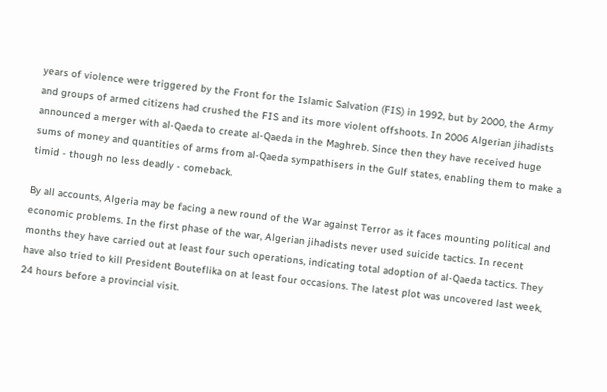years of violence were triggered by the Front for the Islamic Salvation (FIS) in 1992, but by 2000, the Army and groups of armed citizens had crushed the FIS and its more violent offshoots. In 2006 Algerian jihadists announced a merger with al-Qaeda to create al-Qaeda in the Maghreb. Since then they have received huge sums of money and quantities of arms from al-Qaeda sympathisers in the Gulf states, enabling them to make a timid - though no less deadly - comeback.

By all accounts, Algeria may be facing a new round of the War against Terror as it faces mounting political and economic problems. In the first phase of the war, Algerian jihadists never used suicide tactics. In recent months they have carried out at least four such operations, indicating total adoption of al-Qaeda tactics. They have also tried to kill President Bouteflika on at least four occasions. The latest plot was uncovered last week, 24 hours before a provincial visit.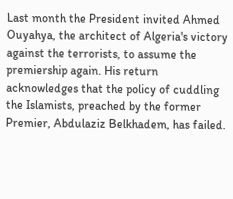Last month the President invited Ahmed Ouyahya, the architect of Algeria's victory against the terrorists, to assume the premiership again. His return acknowledges that the policy of cuddling the Islamists, preached by the former Premier, Abdulaziz Belkhadem, has failed.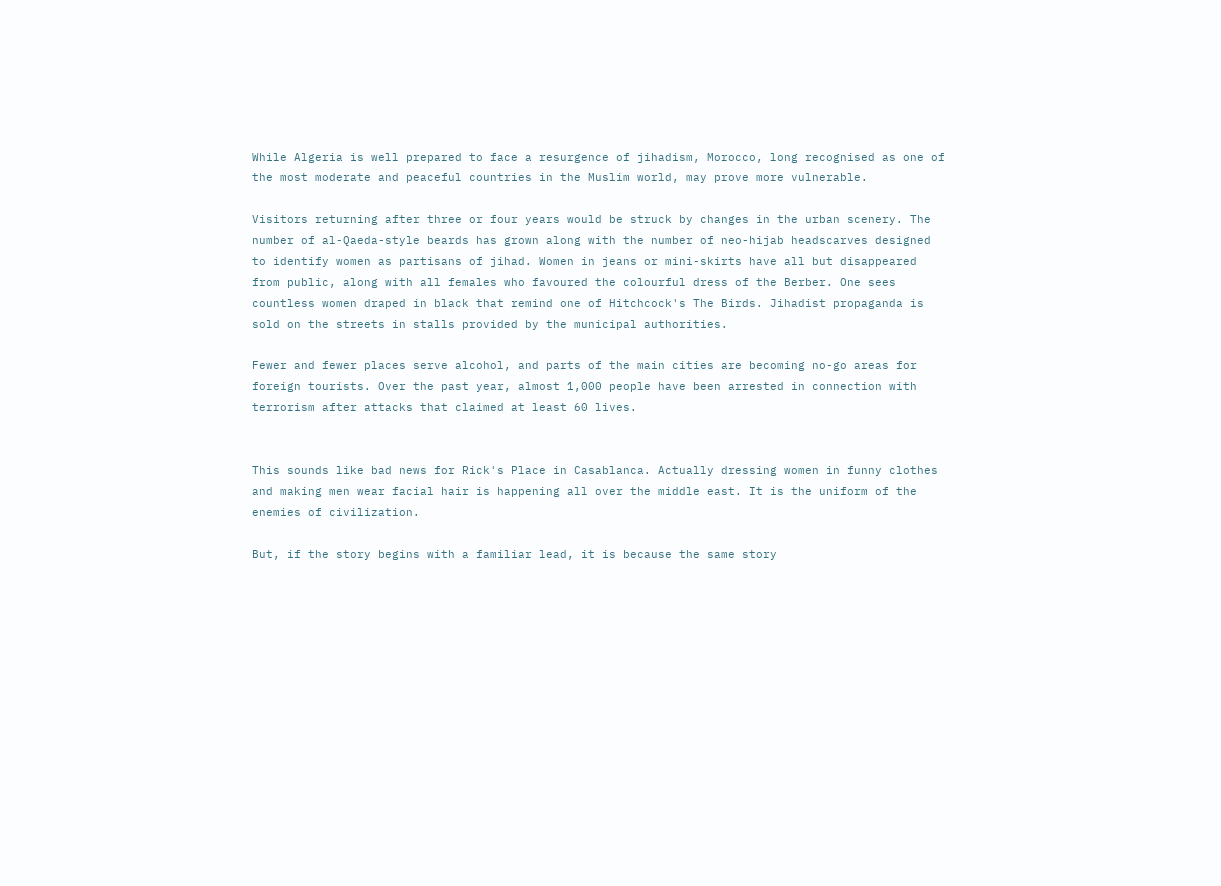While Algeria is well prepared to face a resurgence of jihadism, Morocco, long recognised as one of the most moderate and peaceful countries in the Muslim world, may prove more vulnerable.

Visitors returning after three or four years would be struck by changes in the urban scenery. The number of al-Qaeda-style beards has grown along with the number of neo-hijab headscarves designed to identify women as partisans of jihad. Women in jeans or mini-skirts have all but disappeared from public, along with all females who favoured the colourful dress of the Berber. One sees countless women draped in black that remind one of Hitchcock's The Birds. Jihadist propaganda is sold on the streets in stalls provided by the municipal authorities.

Fewer and fewer places serve alcohol, and parts of the main cities are becoming no-go areas for foreign tourists. Over the past year, almost 1,000 people have been arrested in connection with terrorism after attacks that claimed at least 60 lives.


This sounds like bad news for Rick's Place in Casablanca. Actually dressing women in funny clothes and making men wear facial hair is happening all over the middle east. It is the uniform of the enemies of civilization.

But, if the story begins with a familiar lead, it is because the same story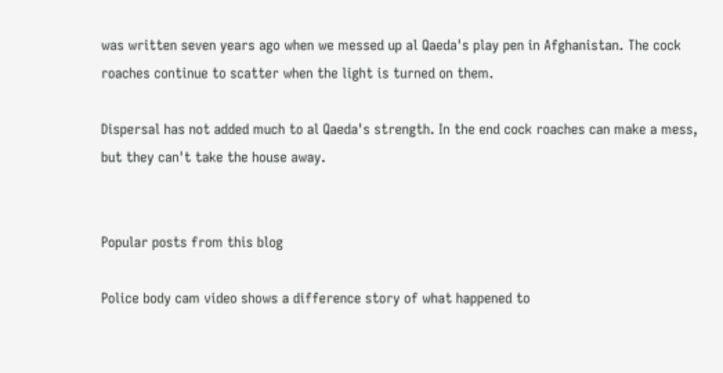was written seven years ago when we messed up al Qaeda's play pen in Afghanistan. The cock roaches continue to scatter when the light is turned on them.

Dispersal has not added much to al Qaeda's strength. In the end cock roaches can make a mess, but they can't take the house away.


Popular posts from this blog

Police body cam video shows a difference story of what happened to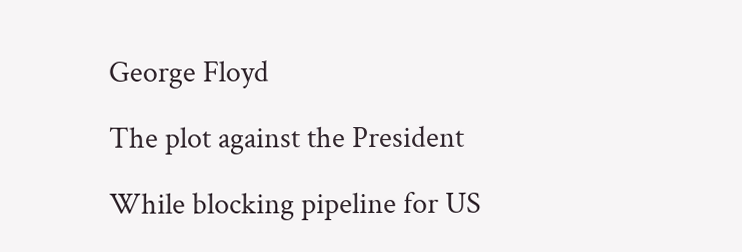George Floyd

The plot against the President

While blocking pipeline for US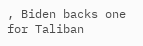, Biden backs one for Taliban